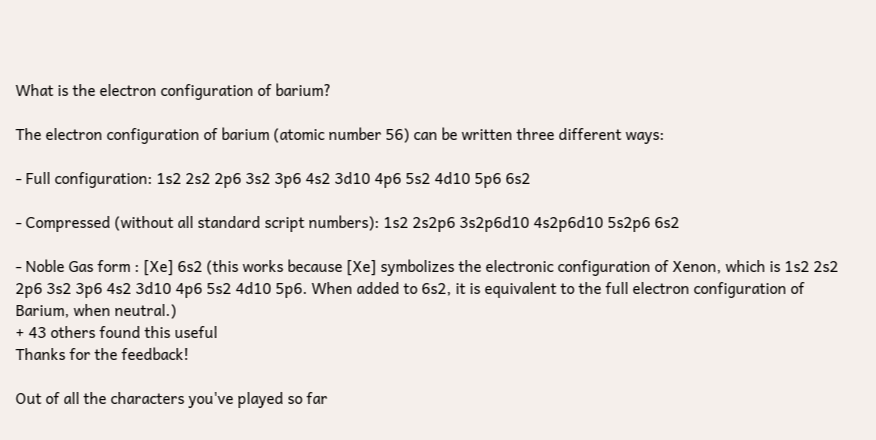What is the electron configuration of barium?

The electron configuration of barium (atomic number 56) can be written three different ways:

- Full configuration: 1s2 2s2 2p6 3s2 3p6 4s2 3d10 4p6 5s2 4d10 5p6 6s2

- Compressed (without all standard script numbers): 1s2 2s2p6 3s2p6d10 4s2p6d10 5s2p6 6s2

- Noble Gas form : [Xe] 6s2 (this works because [Xe] symbolizes the electronic configuration of Xenon, which is 1s2 2s2 2p6 3s2 3p6 4s2 3d10 4p6 5s2 4d10 5p6. When added to 6s2, it is equivalent to the full electron configuration of Barium, when neutral.)
+ 43 others found this useful
Thanks for the feedback!

Out of all the characters you've played so far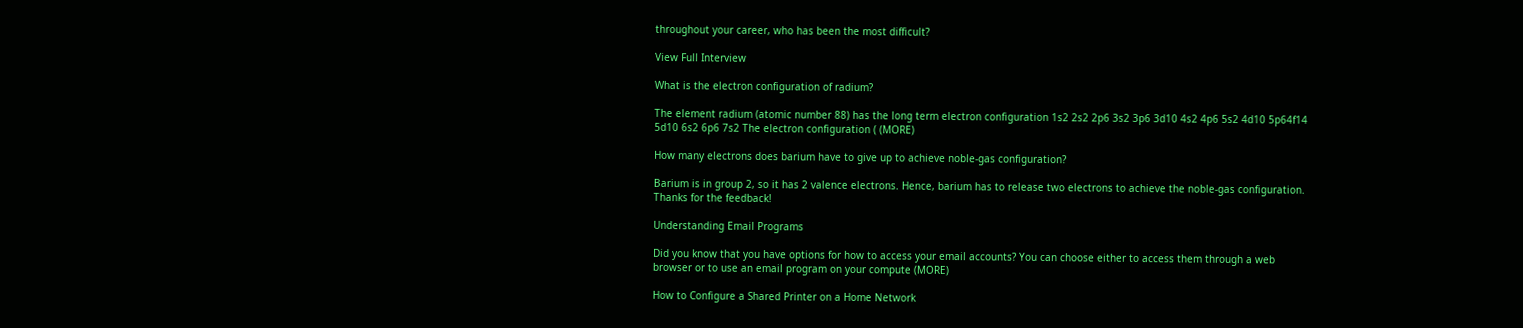throughout your career, who has been the most difficult?

View Full Interview

What is the electron configuration of radium?

The element radium (atomic number 88) has the long term electron configuration 1s2 2s2 2p6 3s2 3p6 3d10 4s2 4p6 5s2 4d10 5p64f14 5d10 6s2 6p6 7s2 The electron configuration ( (MORE)

How many electrons does barium have to give up to achieve noble-gas configuration?

Barium is in group 2, so it has 2 valence electrons. Hence, barium has to release two electrons to achieve the noble-gas configuration.
Thanks for the feedback!

Understanding Email Programs

Did you know that you have options for how to access your email accounts? You can choose either to access them through a web browser or to use an email program on your compute (MORE)

How to Configure a Shared Printer on a Home Network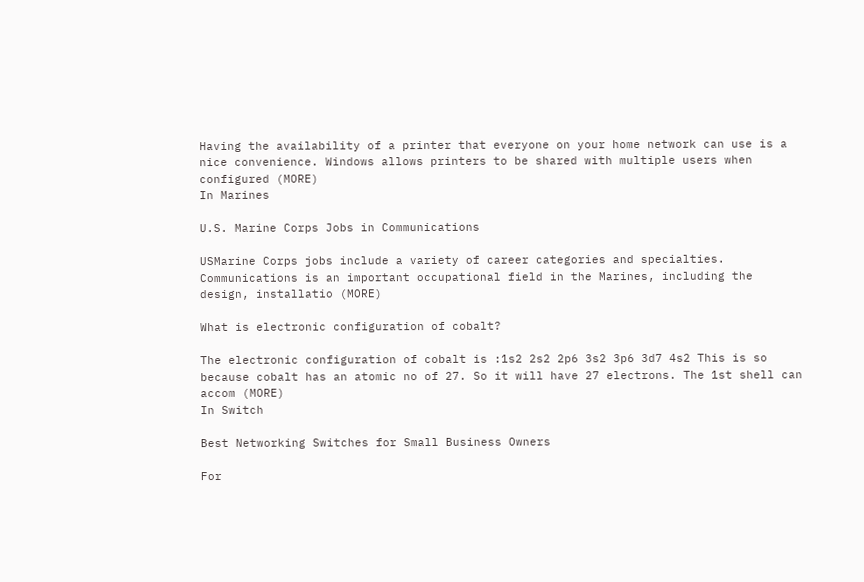Having the availability of a printer that everyone on your home network can use is a nice convenience. Windows allows printers to be shared with multiple users when configured (MORE)
In Marines

U.S. Marine Corps Jobs in Communications

USMarine Corps jobs include a variety of career categories and specialties. Communications is an important occupational field in the Marines, including the design, installatio (MORE)

What is electronic configuration of cobalt?

The electronic configuration of cobalt is :1s2 2s2 2p6 3s2 3p6 3d7 4s2 This is so because cobalt has an atomic no of 27. So it will have 27 electrons. The 1st shell can accom (MORE)
In Switch

Best Networking Switches for Small Business Owners

For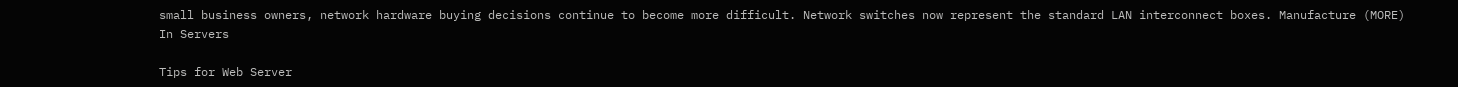small business owners, network hardware buying decisions continue to become more difficult. Network switches now represent the standard LAN interconnect boxes. Manufacture (MORE)
In Servers

Tips for Web Server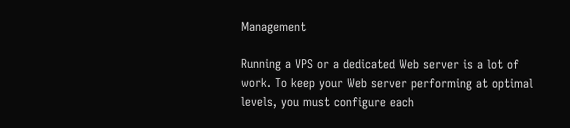Management

Running a VPS or a dedicated Web server is a lot of work. To keep your Web server performing at optimal levels, you must configure each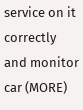service on it correctly and monitor car (MORE)